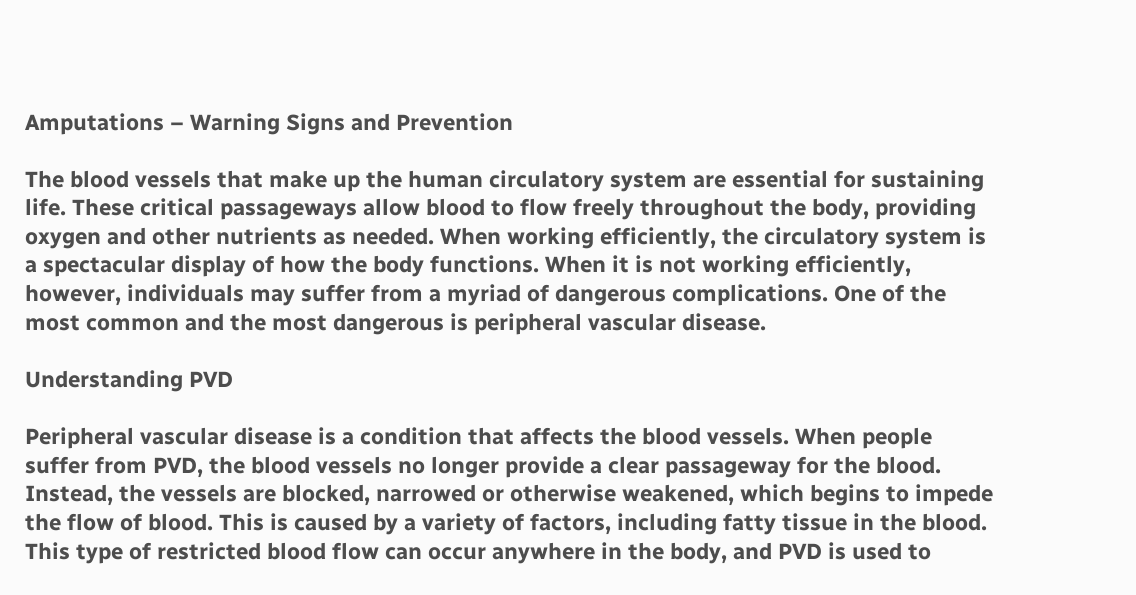Amputations – Warning Signs and Prevention

The blood vessels that make up the human circulatory system are essential for sustaining life. These critical passageways allow blood to flow freely throughout the body, providing oxygen and other nutrients as needed. When working efficiently, the circulatory system is a spectacular display of how the body functions. When it is not working efficiently, however, individuals may suffer from a myriad of dangerous complications. One of the most common and the most dangerous is peripheral vascular disease.

Understanding PVD

Peripheral vascular disease is a condition that affects the blood vessels. When people suffer from PVD, the blood vessels no longer provide a clear passageway for the blood. Instead, the vessels are blocked, narrowed or otherwise weakened, which begins to impede the flow of blood. This is caused by a variety of factors, including fatty tissue in the blood. This type of restricted blood flow can occur anywhere in the body, and PVD is used to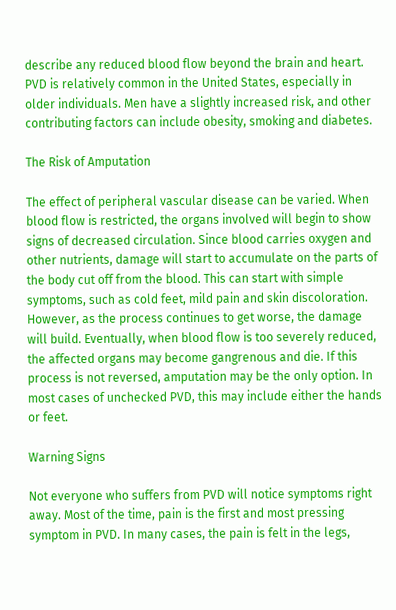describe any reduced blood flow beyond the brain and heart. PVD is relatively common in the United States, especially in older individuals. Men have a slightly increased risk, and other contributing factors can include obesity, smoking and diabetes.

The Risk of Amputation

The effect of peripheral vascular disease can be varied. When blood flow is restricted, the organs involved will begin to show signs of decreased circulation. Since blood carries oxygen and other nutrients, damage will start to accumulate on the parts of the body cut off from the blood. This can start with simple symptoms, such as cold feet, mild pain and skin discoloration. However, as the process continues to get worse, the damage will build. Eventually, when blood flow is too severely reduced, the affected organs may become gangrenous and die. If this process is not reversed, amputation may be the only option. In most cases of unchecked PVD, this may include either the hands or feet.

Warning Signs

Not everyone who suffers from PVD will notice symptoms right away. Most of the time, pain is the first and most pressing symptom in PVD. In many cases, the pain is felt in the legs,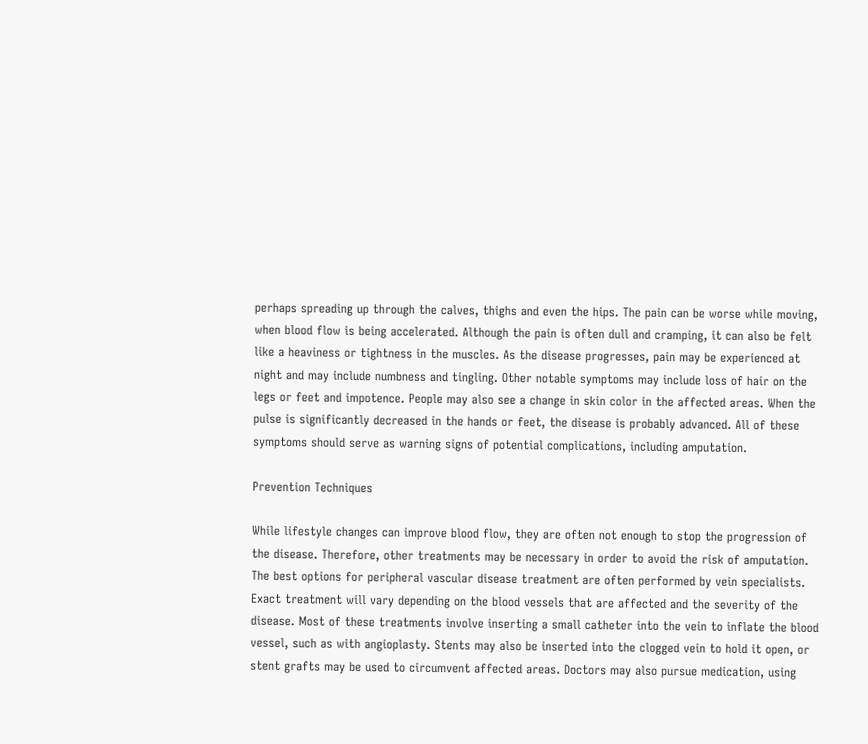perhaps spreading up through the calves, thighs and even the hips. The pain can be worse while moving, when blood flow is being accelerated. Although the pain is often dull and cramping, it can also be felt like a heaviness or tightness in the muscles. As the disease progresses, pain may be experienced at night and may include numbness and tingling. Other notable symptoms may include loss of hair on the legs or feet and impotence. People may also see a change in skin color in the affected areas. When the pulse is significantly decreased in the hands or feet, the disease is probably advanced. All of these symptoms should serve as warning signs of potential complications, including amputation.

Prevention Techniques

While lifestyle changes can improve blood flow, they are often not enough to stop the progression of the disease. Therefore, other treatments may be necessary in order to avoid the risk of amputation. The best options for peripheral vascular disease treatment are often performed by vein specialists. Exact treatment will vary depending on the blood vessels that are affected and the severity of the disease. Most of these treatments involve inserting a small catheter into the vein to inflate the blood vessel, such as with angioplasty. Stents may also be inserted into the clogged vein to hold it open, or stent grafts may be used to circumvent affected areas. Doctors may also pursue medication, using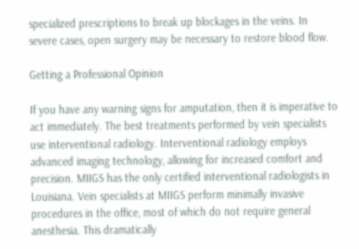specialized prescriptions to break up blockages in the veins. In severe cases, open surgery may be necessary to restore blood flow.

Getting a Professional Opinion

If you have any warning signs for amputation, then it is imperative to act immediately. The best treatments performed by vein specialists use interventional radiology. Interventional radiology employs advanced imaging technology, allowing for increased comfort and precision. MIIGS has the only certified interventional radiologists in Louisiana. Vein specialists at MIIGS perform minimally invasive procedures in the office, most of which do not require general anesthesia. This dramatically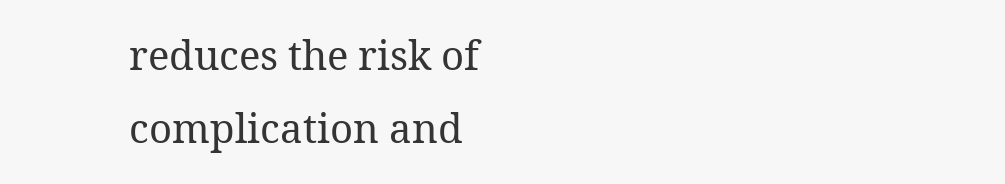reduces the risk of complication and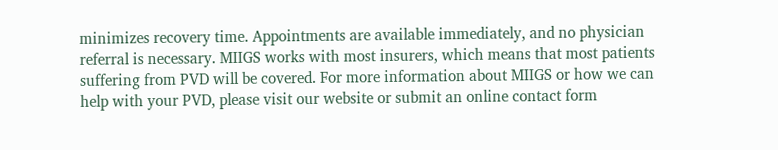minimizes recovery time. Appointments are available immediately, and no physician referral is necessary. MIIGS works with most insurers, which means that most patients suffering from PVD will be covered. For more information about MIIGS or how we can help with your PVD, please visit our website or submit an online contact form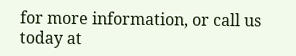for more information, or call us today at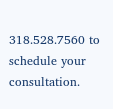318.528.7560 to schedule your consultation.